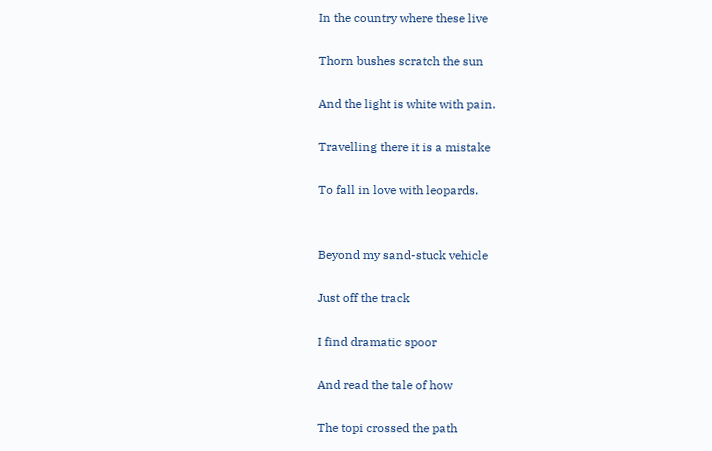In the country where these live

Thorn bushes scratch the sun

And the light is white with pain.

Travelling there it is a mistake

To fall in love with leopards.


Beyond my sand-stuck vehicle

Just off the track

I find dramatic spoor

And read the tale of how

The topi crossed the path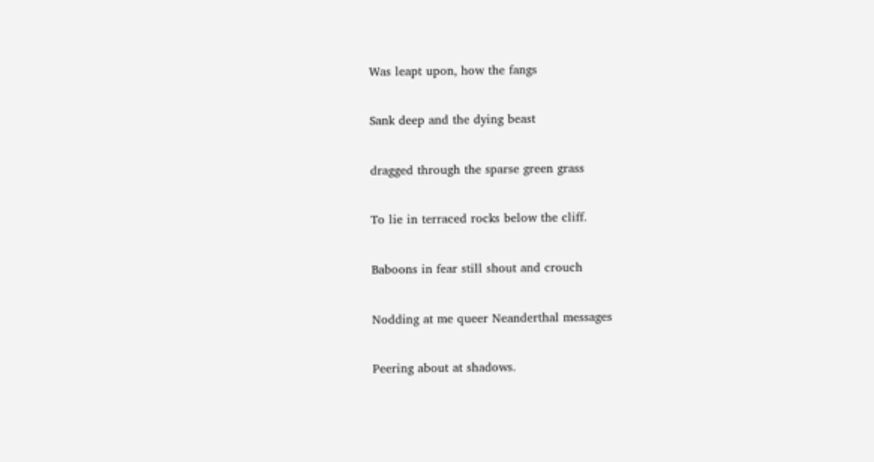Was leapt upon, how the fangs

Sank deep and the dying beast

dragged through the sparse green grass

To lie in terraced rocks below the cliff.

Baboons in fear still shout and crouch

Nodding at me queer Neanderthal messages

Peering about at shadows.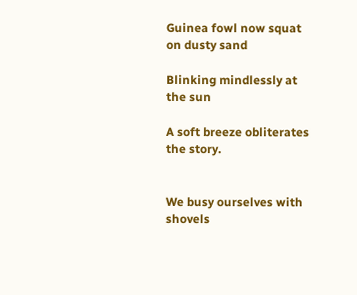Guinea fowl now squat on dusty sand

Blinking mindlessly at the sun

A soft breeze obliterates the story.


We busy ourselves with shovels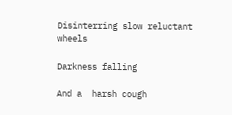Disinterring slow reluctant wheels

Darkness falling

And a  harsh cough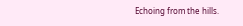Echoing from the hills.